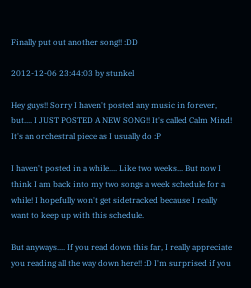Finally put out another song!! :DD

2012-12-06 23:44:03 by stunkel

Hey guys!! Sorry I haven't posted any music in forever, but.... I JUST POSTED A NEW SONG!! It's called Calm Mind! It's an orchestral piece as I usually do :P

I haven't posted in a while.... Like two weeks... But now I think I am back into my two songs a week schedule for a while! I hopefully won't get sidetracked because I really want to keep up with this schedule.

But anyways.... If you read down this far, I really appreciate you reading all the way down here!! :D I'm surprised if you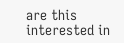are this interested in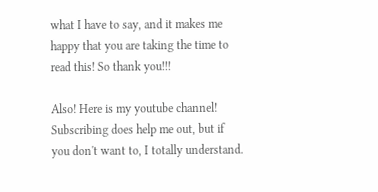what I have to say, and it makes me happy that you are taking the time to read this! So thank you!!!

Also! Here is my youtube channel! Subscribing does help me out, but if you don't want to, I totally understand.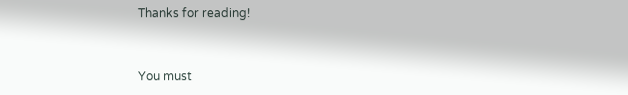Thanks for reading!


You must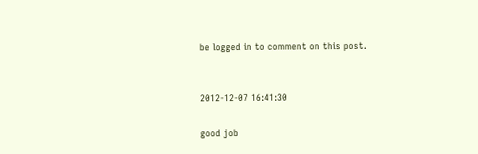be logged in to comment on this post.


2012-12-07 16:41:30

good job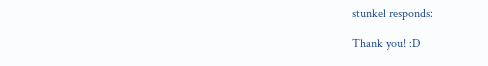stunkel responds:

Thank you! :D